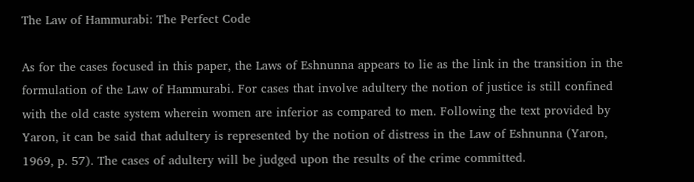The Law of Hammurabi: The Perfect Code

As for the cases focused in this paper, the Laws of Eshnunna appears to lie as the link in the transition in the formulation of the Law of Hammurabi. For cases that involve adultery the notion of justice is still confined with the old caste system wherein women are inferior as compared to men. Following the text provided by Yaron, it can be said that adultery is represented by the notion of distress in the Law of Eshnunna (Yaron, 1969, p. 57). The cases of adultery will be judged upon the results of the crime committed.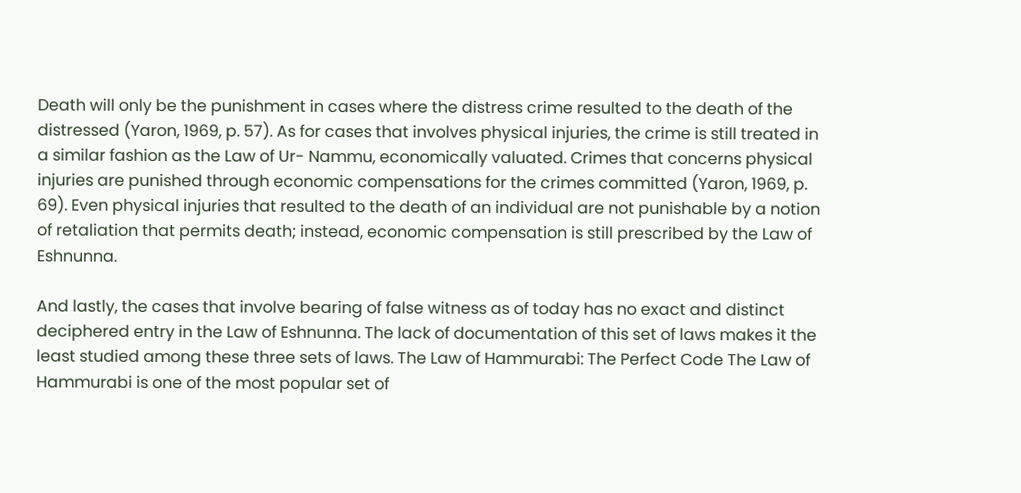Death will only be the punishment in cases where the distress crime resulted to the death of the distressed (Yaron, 1969, p. 57). As for cases that involves physical injuries, the crime is still treated in a similar fashion as the Law of Ur- Nammu, economically valuated. Crimes that concerns physical injuries are punished through economic compensations for the crimes committed (Yaron, 1969, p. 69). Even physical injuries that resulted to the death of an individual are not punishable by a notion of retaliation that permits death; instead, economic compensation is still prescribed by the Law of Eshnunna.

And lastly, the cases that involve bearing of false witness as of today has no exact and distinct deciphered entry in the Law of Eshnunna. The lack of documentation of this set of laws makes it the least studied among these three sets of laws. The Law of Hammurabi: The Perfect Code The Law of Hammurabi is one of the most popular set of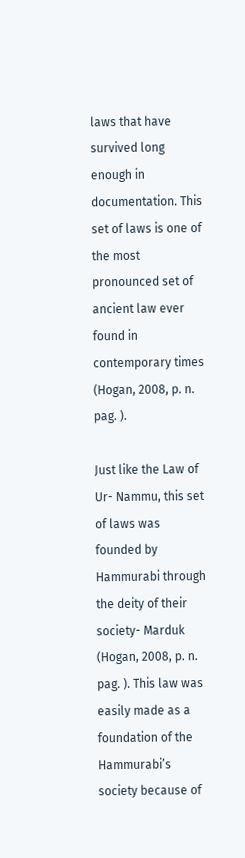laws that have survived long enough in documentation. This set of laws is one of the most pronounced set of ancient law ever found in contemporary times (Hogan, 2008, p. n. pag. ).

Just like the Law of Ur- Nammu, this set of laws was founded by Hammurabi through the deity of their society- Marduk (Hogan, 2008, p. n. pag. ). This law was easily made as a foundation of the Hammurabi’s society because of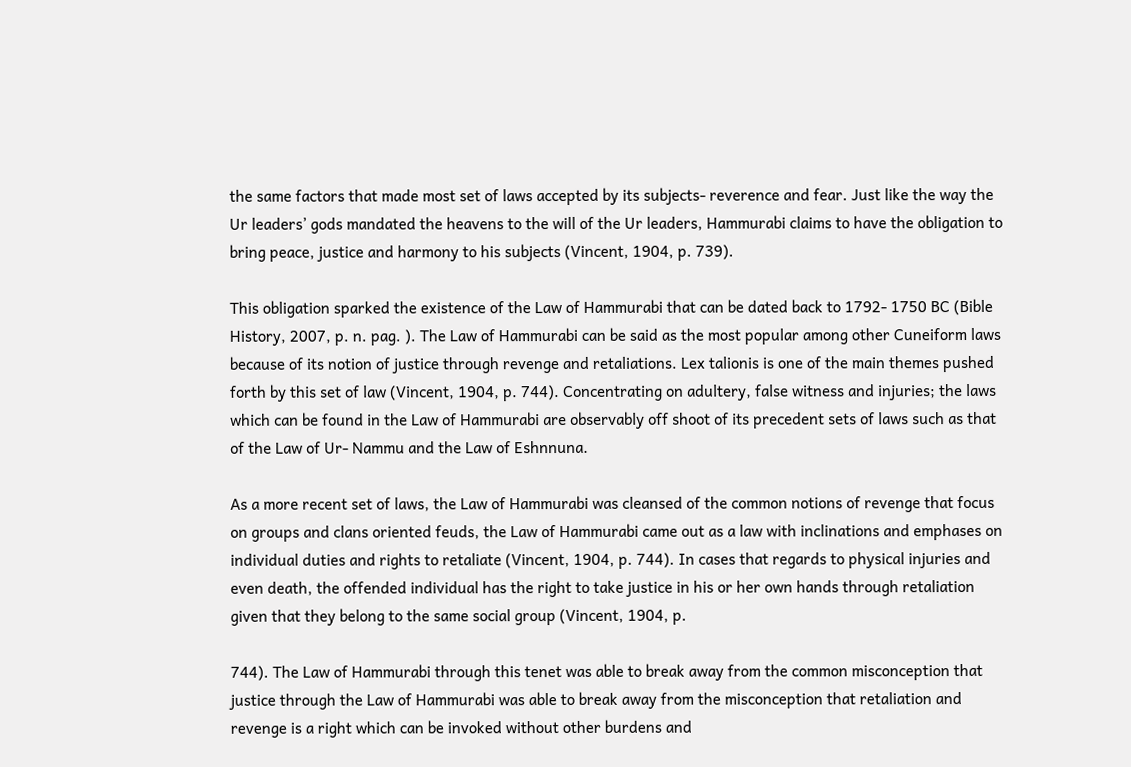the same factors that made most set of laws accepted by its subjects- reverence and fear. Just like the way the Ur leaders’ gods mandated the heavens to the will of the Ur leaders, Hammurabi claims to have the obligation to bring peace, justice and harmony to his subjects (Vincent, 1904, p. 739).

This obligation sparked the existence of the Law of Hammurabi that can be dated back to 1792- 1750 BC (Bible History, 2007, p. n. pag. ). The Law of Hammurabi can be said as the most popular among other Cuneiform laws because of its notion of justice through revenge and retaliations. Lex talionis is one of the main themes pushed forth by this set of law (Vincent, 1904, p. 744). Concentrating on adultery, false witness and injuries; the laws which can be found in the Law of Hammurabi are observably off shoot of its precedent sets of laws such as that of the Law of Ur- Nammu and the Law of Eshnnuna.

As a more recent set of laws, the Law of Hammurabi was cleansed of the common notions of revenge that focus on groups and clans oriented feuds, the Law of Hammurabi came out as a law with inclinations and emphases on individual duties and rights to retaliate (Vincent, 1904, p. 744). In cases that regards to physical injuries and even death, the offended individual has the right to take justice in his or her own hands through retaliation given that they belong to the same social group (Vincent, 1904, p.

744). The Law of Hammurabi through this tenet was able to break away from the common misconception that justice through the Law of Hammurabi was able to break away from the misconception that retaliation and revenge is a right which can be invoked without other burdens and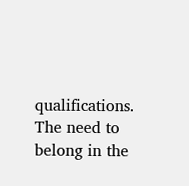qualifications. The need to belong in the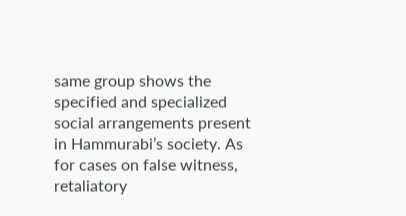same group shows the specified and specialized social arrangements present in Hammurabi’s society. As for cases on false witness, retaliatory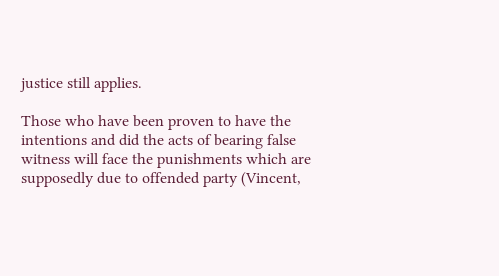justice still applies.

Those who have been proven to have the intentions and did the acts of bearing false witness will face the punishments which are supposedly due to offended party (Vincent,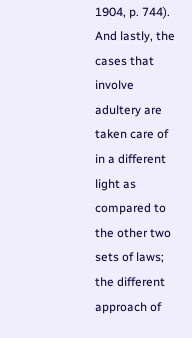1904, p. 744). And lastly, the cases that involve adultery are taken care of in a different light as compared to the other two sets of laws; the different approach of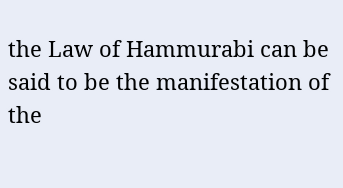the Law of Hammurabi can be said to be the manifestation of the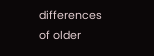differences of older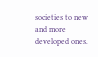societies to new and more developed ones.